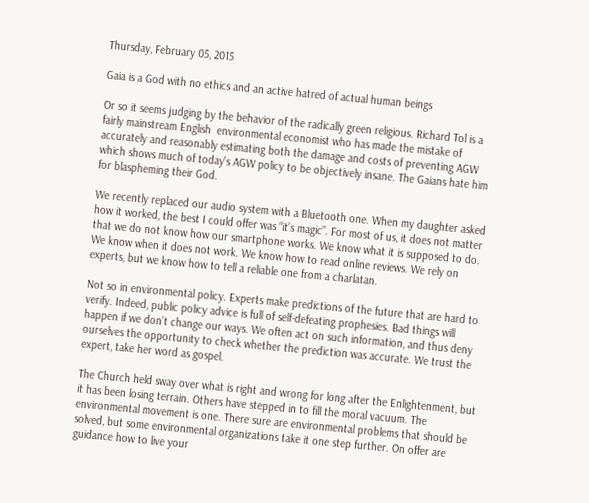Thursday, February 05, 2015

Gaia is a God with no ethics and an active hatred of actual human beings

Or so it seems judging by the behavior of the radically green religious. Richard Tol is a fairly mainstream English  environmental economist who has made the mistake of accurately and reasonably estimating both the damage and costs of preventing AGW which shows much of today's AGW policy to be objectively insane. The Gaians hate him for blaspheming their God.

We recently replaced our audio system with a Bluetooth one. When my daughter asked how it worked, the best I could offer was “it’s magic”. For most of us, it does not matter that we do not know how our smartphone works. We know what it is supposed to do. We know when it does not work. We know how to read online reviews. We rely on experts, but we know how to tell a reliable one from a charlatan.

Not so in environmental policy. Experts make predictions of the future that are hard to verify. Indeed, public policy advice is full of self-defeating prophesies. Bad things will happen if we don’t change our ways. We often act on such information, and thus deny ourselves the opportunity to check whether the prediction was accurate. We trust the expert, take her word as gospel.

The Church held sway over what is right and wrong for long after the Enlightenment, but it has been losing terrain. Others have stepped in to fill the moral vacuum. The environmental movement is one. There sure are environmental problems that should be solved, but some environmental organizations take it one step further. On offer are guidance how to live your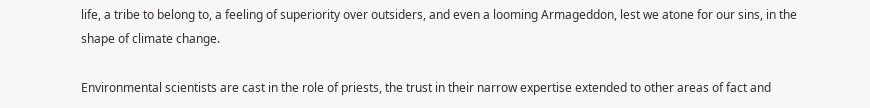life, a tribe to belong to, a feeling of superiority over outsiders, and even a looming Armageddon, lest we atone for our sins, in the shape of climate change.

Environmental scientists are cast in the role of priests, the trust in their narrow expertise extended to other areas of fact and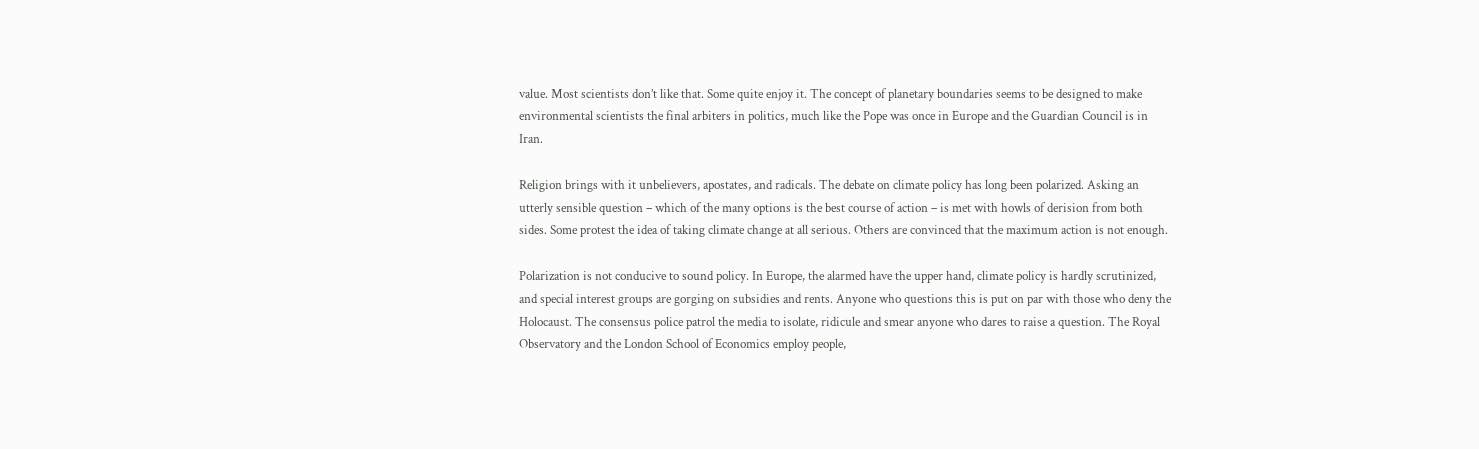value. Most scientists don’t like that. Some quite enjoy it. The concept of planetary boundaries seems to be designed to make environmental scientists the final arbiters in politics, much like the Pope was once in Europe and the Guardian Council is in Iran.

Religion brings with it unbelievers, apostates, and radicals. The debate on climate policy has long been polarized. Asking an utterly sensible question – which of the many options is the best course of action – is met with howls of derision from both sides. Some protest the idea of taking climate change at all serious. Others are convinced that the maximum action is not enough.

Polarization is not conducive to sound policy. In Europe, the alarmed have the upper hand, climate policy is hardly scrutinized, and special interest groups are gorging on subsidies and rents. Anyone who questions this is put on par with those who deny the Holocaust. The consensus police patrol the media to isolate, ridicule and smear anyone who dares to raise a question. The Royal Observatory and the London School of Economics employ people,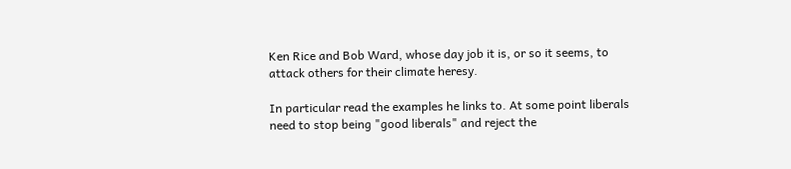Ken Rice and Bob Ward, whose day job it is, or so it seems, to attack others for their climate heresy.

In particular read the examples he links to. At some point liberals need to stop being "good liberals" and reject the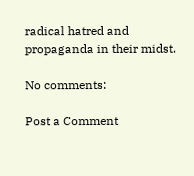radical hatred and propaganda in their midst.

No comments:

Post a Comment